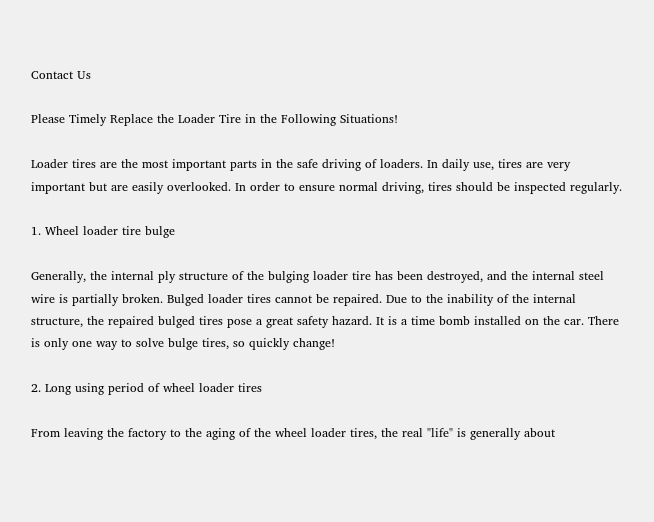Contact Us

Please Timely Replace the Loader Tire in the Following Situations!

Loader tires are the most important parts in the safe driving of loaders. In daily use, tires are very important but are easily overlooked. In order to ensure normal driving, tires should be inspected regularly.

1. Wheel loader tire bulge

Generally, the internal ply structure of the bulging loader tire has been destroyed, and the internal steel wire is partially broken. Bulged loader tires cannot be repaired. Due to the inability of the internal structure, the repaired bulged tires pose a great safety hazard. It is a time bomb installed on the car. There is only one way to solve bulge tires, so quickly change!

2. Long using period of wheel loader tires

From leaving the factory to the aging of the wheel loader tires, the real "life" is generally about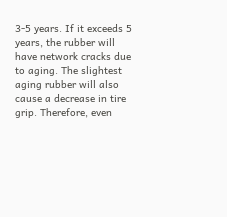3-5 years. If it exceeds 5 years, the rubber will have network cracks due to aging. The slightest aging rubber will also cause a decrease in tire grip. Therefore, even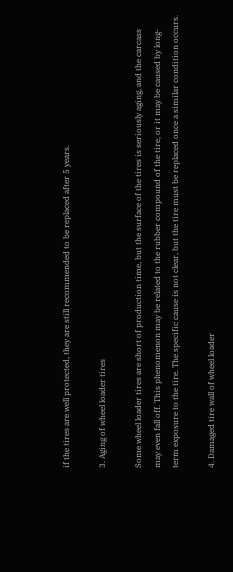if the tires are well protected, they are still recommended to be replaced after 5 years.

3. Aging of wheel loader tires

Some wheel loader tires are short of production time, but the surface of the tires is seriously aging, and the carcass may even fall off. This phenomenon may be related to the rubber compound of the tire, or it may be caused by long-term exposure to the tire. The specific cause is not clear, but the tire must be replaced once a similar condition occurs.

4. Damaged tire wall of wheel loader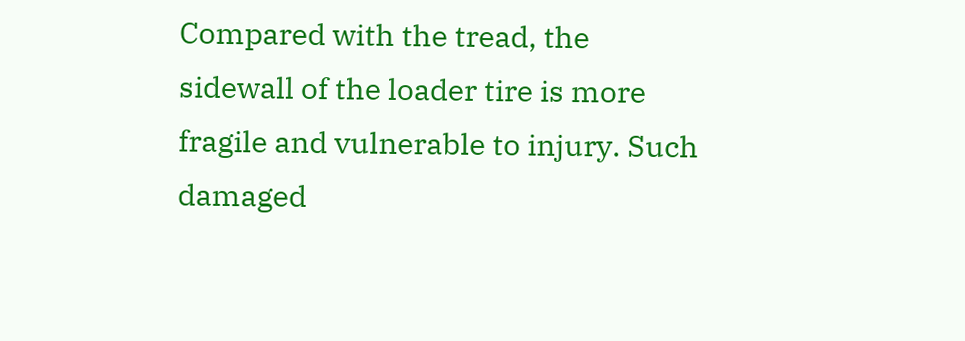Compared with the tread, the sidewall of the loader tire is more fragile and vulnerable to injury. Such damaged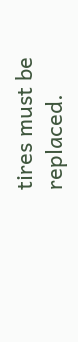tires must be replaced.